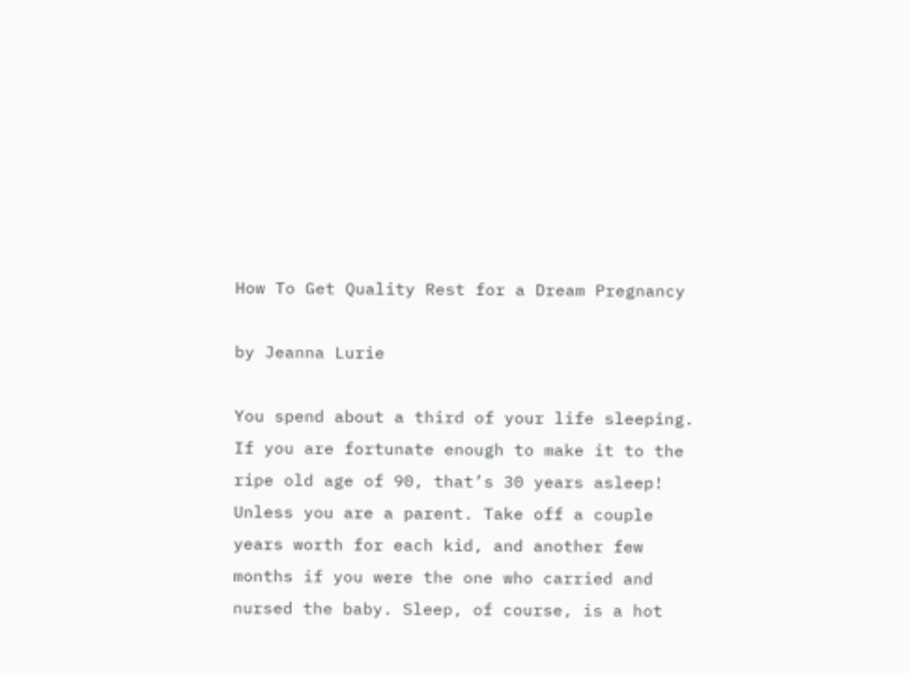How To Get Quality Rest for a Dream Pregnancy

by Jeanna Lurie

You spend about a third of your life sleeping. If you are fortunate enough to make it to the ripe old age of 90, that’s 30 years asleep! Unless you are a parent. Take off a couple years worth for each kid, and another few months if you were the one who carried and nursed the baby. Sleep, of course, is a hot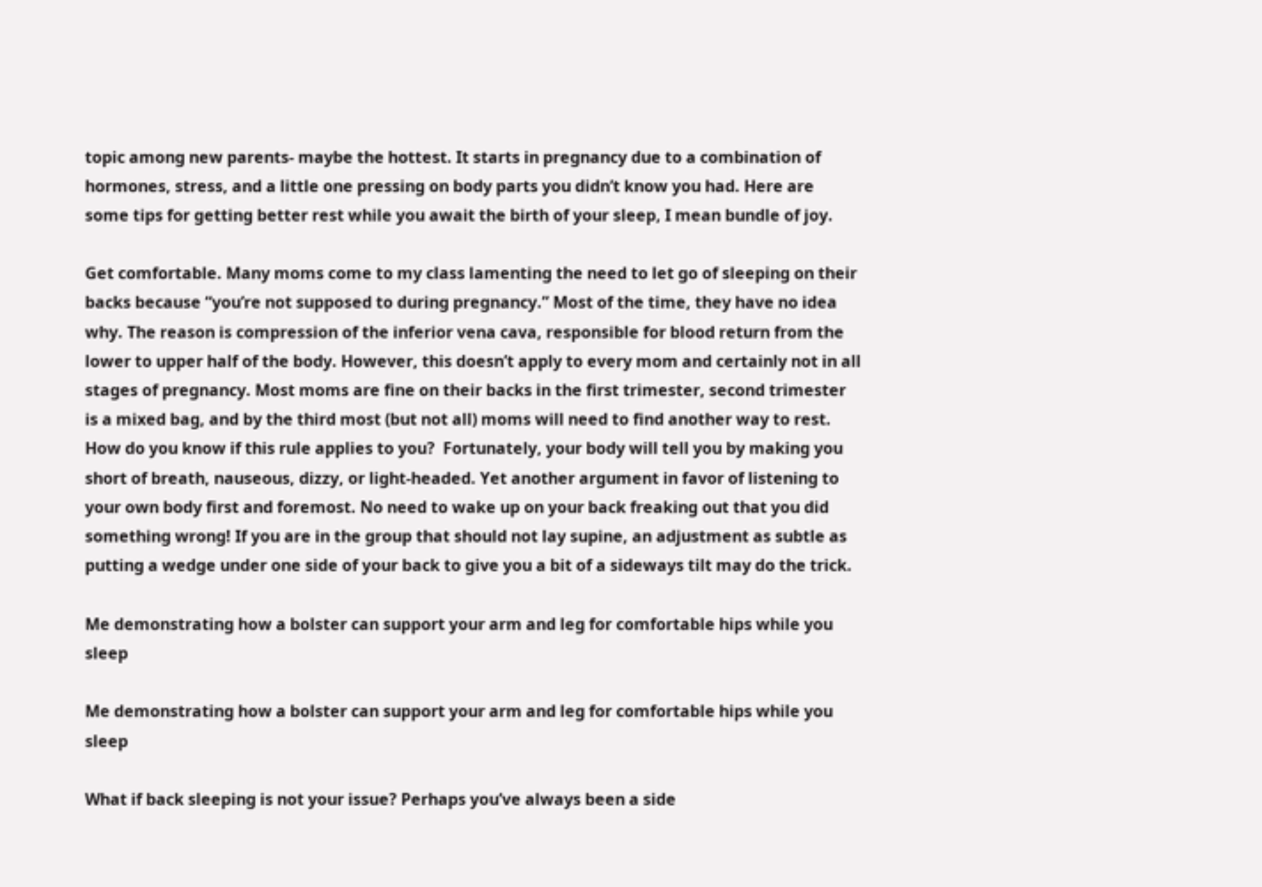topic among new parents- maybe the hottest. It starts in pregnancy due to a combination of hormones, stress, and a little one pressing on body parts you didn’t know you had. Here are some tips for getting better rest while you await the birth of your sleep, I mean bundle of joy.

Get comfortable. Many moms come to my class lamenting the need to let go of sleeping on their backs because “you’re not supposed to during pregnancy.” Most of the time, they have no idea why. The reason is compression of the inferior vena cava, responsible for blood return from the lower to upper half of the body. However, this doesn’t apply to every mom and certainly not in all stages of pregnancy. Most moms are fine on their backs in the first trimester, second trimester is a mixed bag, and by the third most (but not all) moms will need to find another way to rest. How do you know if this rule applies to you?  Fortunately, your body will tell you by making you short of breath, nauseous, dizzy, or light-headed. Yet another argument in favor of listening to your own body first and foremost. No need to wake up on your back freaking out that you did something wrong! If you are in the group that should not lay supine, an adjustment as subtle as putting a wedge under one side of your back to give you a bit of a sideways tilt may do the trick.

Me demonstrating how a bolster can support your arm and leg for comfortable hips while you sleep

Me demonstrating how a bolster can support your arm and leg for comfortable hips while you sleep

What if back sleeping is not your issue? Perhaps you’ve always been a side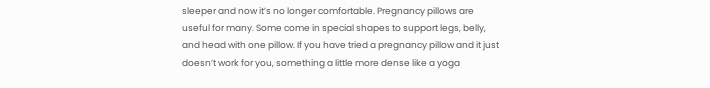sleeper and now it’s no longer comfortable. Pregnancy pillows are useful for many. Some come in special shapes to support legs, belly, and head with one pillow. If you have tried a pregnancy pillow and it just doesn’t work for you, something a little more dense like a yoga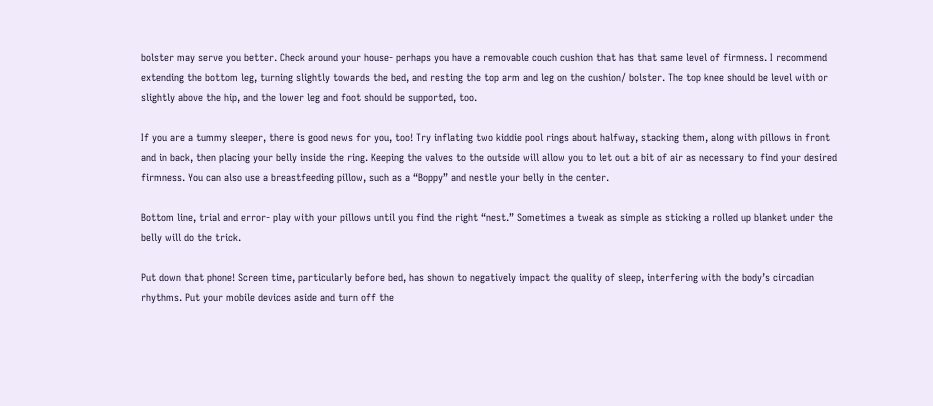bolster may serve you better. Check around your house- perhaps you have a removable couch cushion that has that same level of firmness. I recommend extending the bottom leg, turning slightly towards the bed, and resting the top arm and leg on the cushion/ bolster. The top knee should be level with or slightly above the hip, and the lower leg and foot should be supported, too.

If you are a tummy sleeper, there is good news for you, too! Try inflating two kiddie pool rings about halfway, stacking them, along with pillows in front and in back, then placing your belly inside the ring. Keeping the valves to the outside will allow you to let out a bit of air as necessary to find your desired firmness. You can also use a breastfeeding pillow, such as a “Boppy” and nestle your belly in the center.

Bottom line, trial and error- play with your pillows until you find the right “nest.” Sometimes a tweak as simple as sticking a rolled up blanket under the belly will do the trick.

Put down that phone! Screen time, particularly before bed, has shown to negatively impact the quality of sleep, interfering with the body’s circadian rhythms. Put your mobile devices aside and turn off the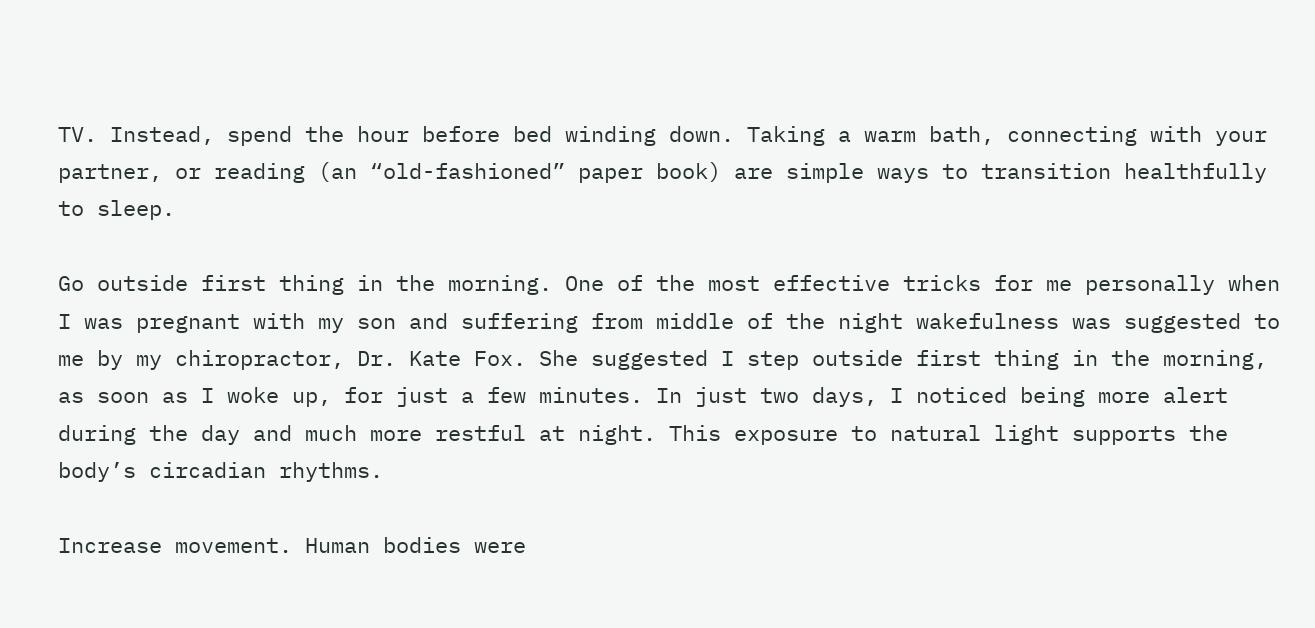TV. Instead, spend the hour before bed winding down. Taking a warm bath, connecting with your partner, or reading (an “old-fashioned” paper book) are simple ways to transition healthfully to sleep.

Go outside first thing in the morning. One of the most effective tricks for me personally when I was pregnant with my son and suffering from middle of the night wakefulness was suggested to me by my chiropractor, Dr. Kate Fox. She suggested I step outside first thing in the morning, as soon as I woke up, for just a few minutes. In just two days, I noticed being more alert during the day and much more restful at night. This exposure to natural light supports the body’s circadian rhythms.

Increase movement. Human bodies were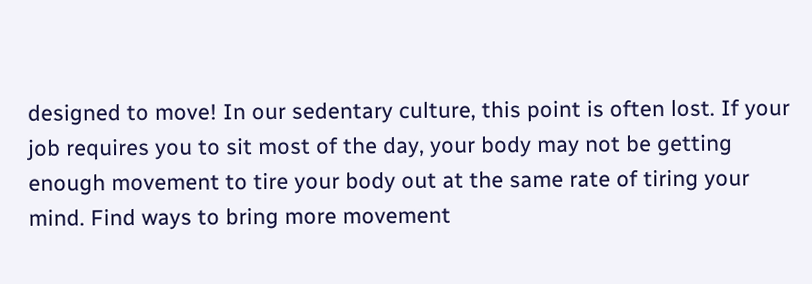designed to move! In our sedentary culture, this point is often lost. If your job requires you to sit most of the day, your body may not be getting enough movement to tire your body out at the same rate of tiring your mind. Find ways to bring more movement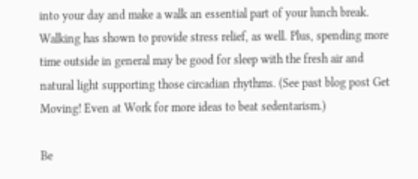into your day and make a walk an essential part of your lunch break. Walking has shown to provide stress relief, as well. Plus, spending more time outside in general may be good for sleep with the fresh air and natural light supporting those circadian rhythms. (See past blog post Get Moving! Even at Work for more ideas to beat sedentarism.)

Be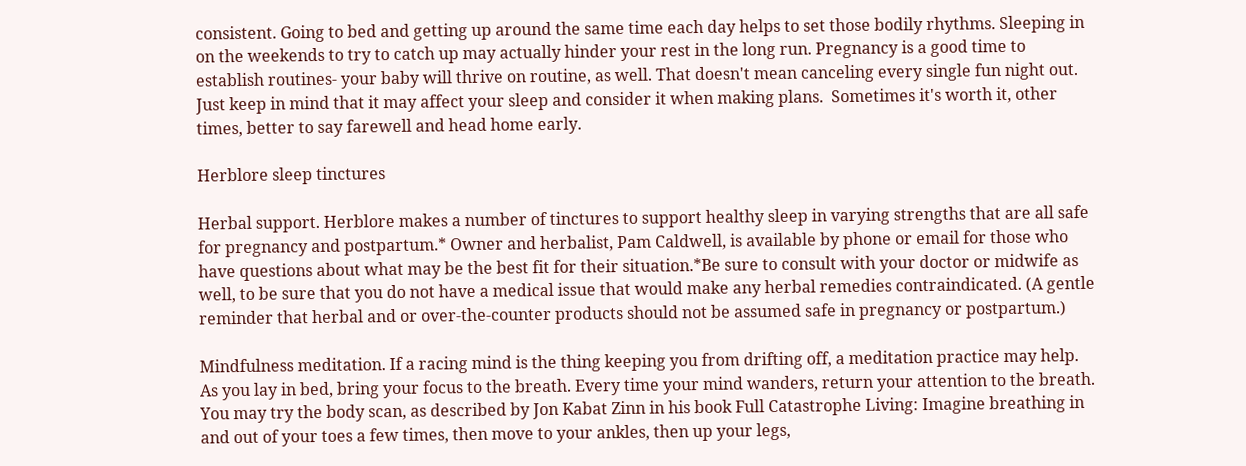consistent. Going to bed and getting up around the same time each day helps to set those bodily rhythms. Sleeping in on the weekends to try to catch up may actually hinder your rest in the long run. Pregnancy is a good time to establish routines- your baby will thrive on routine, as well. That doesn't mean canceling every single fun night out. Just keep in mind that it may affect your sleep and consider it when making plans.  Sometimes it's worth it, other times, better to say farewell and head home early.

Herblore sleep tinctures

Herbal support. Herblore makes a number of tinctures to support healthy sleep in varying strengths that are all safe for pregnancy and postpartum.* Owner and herbalist, Pam Caldwell, is available by phone or email for those who have questions about what may be the best fit for their situation.*Be sure to consult with your doctor or midwife as well, to be sure that you do not have a medical issue that would make any herbal remedies contraindicated. (A gentle reminder that herbal and or over-the-counter products should not be assumed safe in pregnancy or postpartum.)

Mindfulness meditation. If a racing mind is the thing keeping you from drifting off, a meditation practice may help. As you lay in bed, bring your focus to the breath. Every time your mind wanders, return your attention to the breath. You may try the body scan, as described by Jon Kabat Zinn in his book Full Catastrophe Living: Imagine breathing in and out of your toes a few times, then move to your ankles, then up your legs,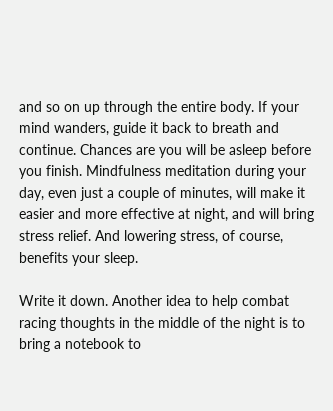and so on up through the entire body. If your mind wanders, guide it back to breath and continue. Chances are you will be asleep before you finish. Mindfulness meditation during your day, even just a couple of minutes, will make it easier and more effective at night, and will bring stress relief. And lowering stress, of course, benefits your sleep.

Write it down. Another idea to help combat racing thoughts in the middle of the night is to bring a notebook to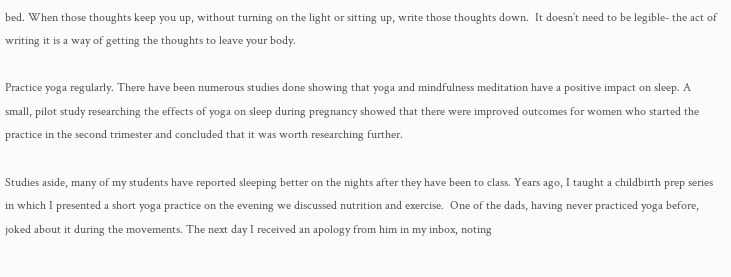bed. When those thoughts keep you up, without turning on the light or sitting up, write those thoughts down.  It doesn’t need to be legible- the act of writing it is a way of getting the thoughts to leave your body.

Practice yoga regularly. There have been numerous studies done showing that yoga and mindfulness meditation have a positive impact on sleep. A small, pilot study researching the effects of yoga on sleep during pregnancy showed that there were improved outcomes for women who started the practice in the second trimester and concluded that it was worth researching further.

Studies aside, many of my students have reported sleeping better on the nights after they have been to class. Years ago, I taught a childbirth prep series in which I presented a short yoga practice on the evening we discussed nutrition and exercise.  One of the dads, having never practiced yoga before, joked about it during the movements. The next day I received an apology from him in my inbox, noting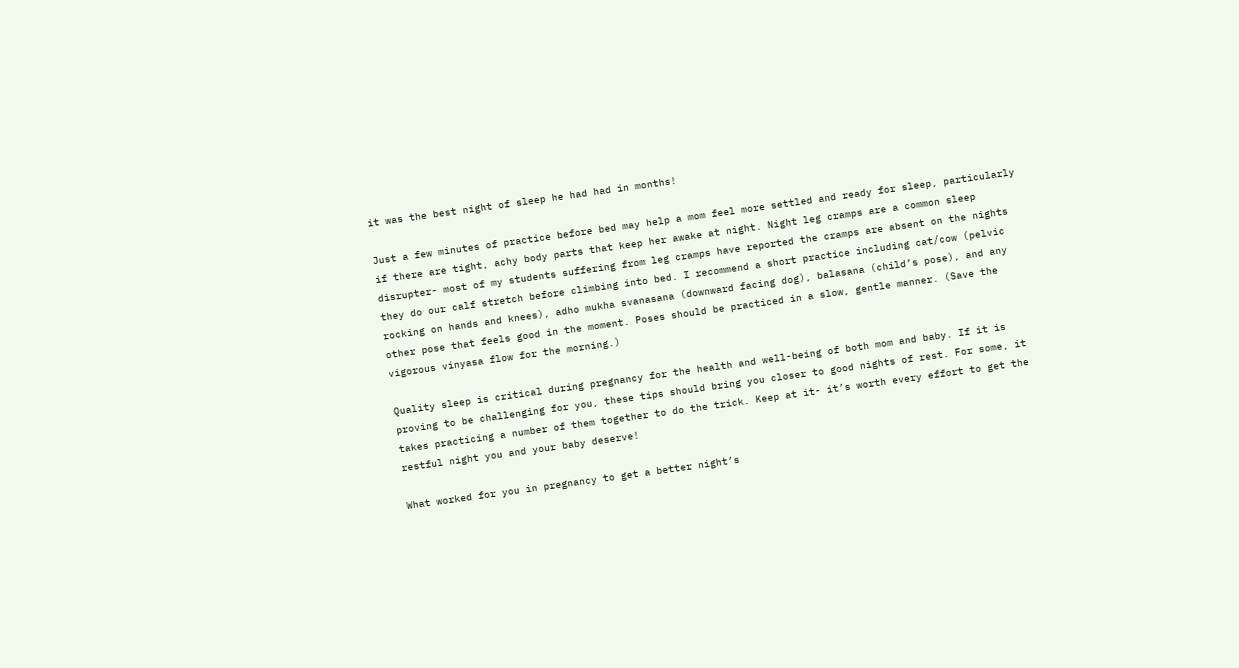it was the best night of sleep he had had in months!

Just a few minutes of practice before bed may help a mom feel more settled and ready for sleep, particularly if there are tight, achy body parts that keep her awake at night. Night leg cramps are a common sleep disrupter- most of my students suffering from leg cramps have reported the cramps are absent on the nights they do our calf stretch before climbing into bed. I recommend a short practice including cat/cow (pelvic rocking on hands and knees), adho mukha svanasana (downward facing dog), balasana (child’s pose), and any other pose that feels good in the moment. Poses should be practiced in a slow, gentle manner. (Save the vigorous vinyasa flow for the morning.)

Quality sleep is critical during pregnancy for the health and well-being of both mom and baby. If it is proving to be challenging for you, these tips should bring you closer to good nights of rest. For some, it takes practicing a number of them together to do the trick. Keep at it- it’s worth every effort to get the restful night you and your baby deserve!

What worked for you in pregnancy to get a better night’s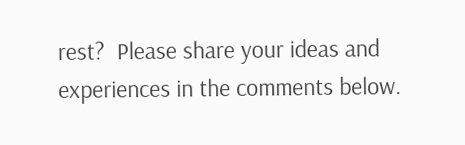rest?  Please share your ideas and experiences in the comments below.